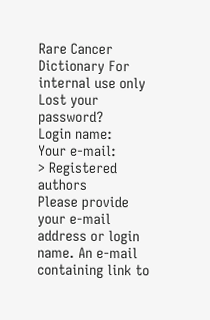Rare Cancer Dictionary For internal use only
Lost your password?
Login name:
Your e-mail:
> Registered authors
Please provide your e-mail address or login name. An e-mail containing link to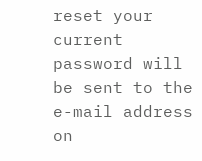reset your current password will be sent to the e-mail address on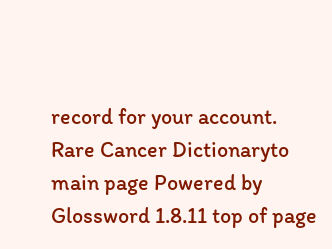record for your account.
Rare Cancer Dictionaryto main page Powered by Glossword 1.8.11 top of page